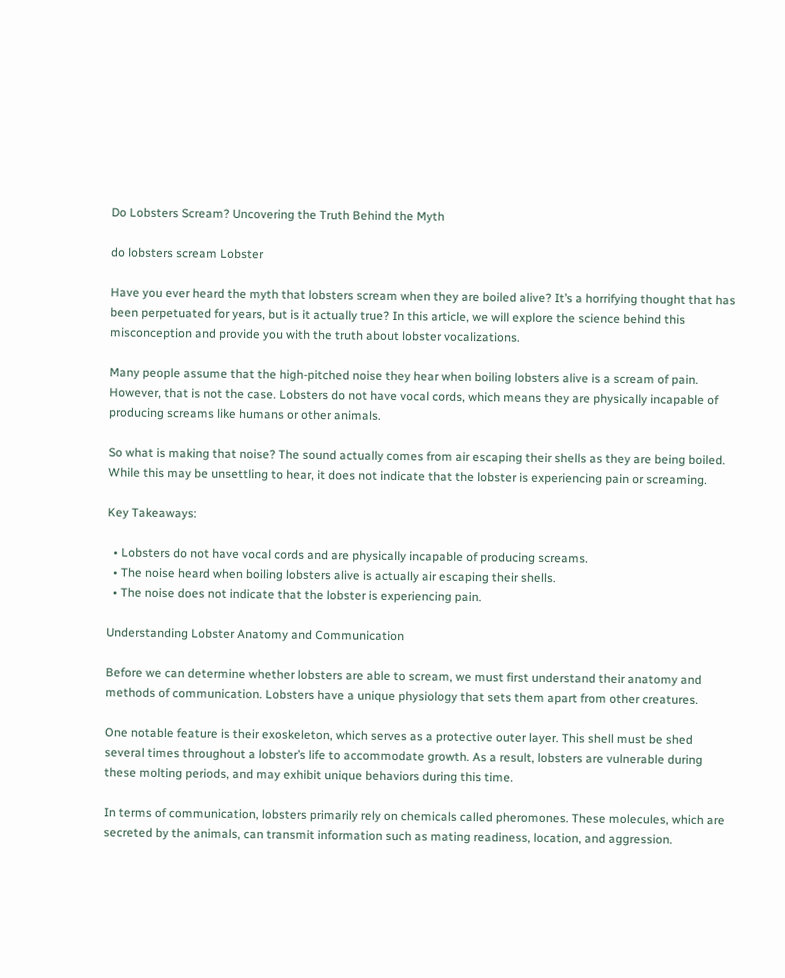Do Lobsters Scream? Uncovering the Truth Behind the Myth

do lobsters scream Lobster

Have you ever heard the myth that lobsters scream when they are boiled alive? It’s a horrifying thought that has been perpetuated for years, but is it actually true? In this article, we will explore the science behind this misconception and provide you with the truth about lobster vocalizations.

Many people assume that the high-pitched noise they hear when boiling lobsters alive is a scream of pain. However, that is not the case. Lobsters do not have vocal cords, which means they are physically incapable of producing screams like humans or other animals.

So what is making that noise? The sound actually comes from air escaping their shells as they are being boiled. While this may be unsettling to hear, it does not indicate that the lobster is experiencing pain or screaming.

Key Takeaways:

  • Lobsters do not have vocal cords and are physically incapable of producing screams.
  • The noise heard when boiling lobsters alive is actually air escaping their shells.
  • The noise does not indicate that the lobster is experiencing pain.

Understanding Lobster Anatomy and Communication

Before we can determine whether lobsters are able to scream, we must first understand their anatomy and methods of communication. Lobsters have a unique physiology that sets them apart from other creatures.

One notable feature is their exoskeleton, which serves as a protective outer layer. This shell must be shed several times throughout a lobster’s life to accommodate growth. As a result, lobsters are vulnerable during these molting periods, and may exhibit unique behaviors during this time.

In terms of communication, lobsters primarily rely on chemicals called pheromones. These molecules, which are secreted by the animals, can transmit information such as mating readiness, location, and aggression.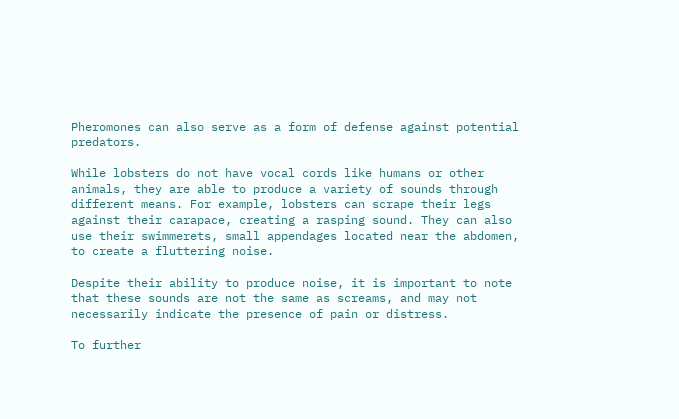Pheromones can also serve as a form of defense against potential predators.

While lobsters do not have vocal cords like humans or other animals, they are able to produce a variety of sounds through different means. For example, lobsters can scrape their legs against their carapace, creating a rasping sound. They can also use their swimmerets, small appendages located near the abdomen, to create a fluttering noise.

Despite their ability to produce noise, it is important to note that these sounds are not the same as screams, and may not necessarily indicate the presence of pain or distress.

To further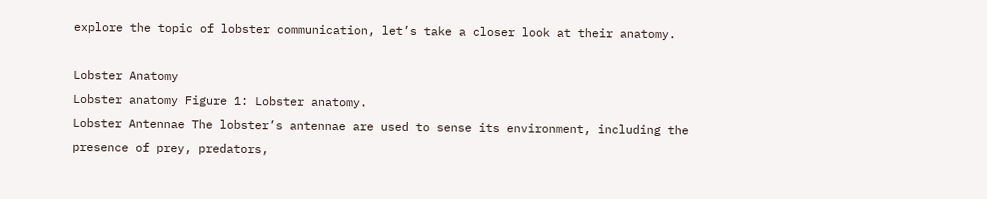explore the topic of lobster communication, let’s take a closer look at their anatomy.

Lobster Anatomy
Lobster anatomy Figure 1: Lobster anatomy.
Lobster Antennae The lobster’s antennae are used to sense its environment, including the presence of prey, predators,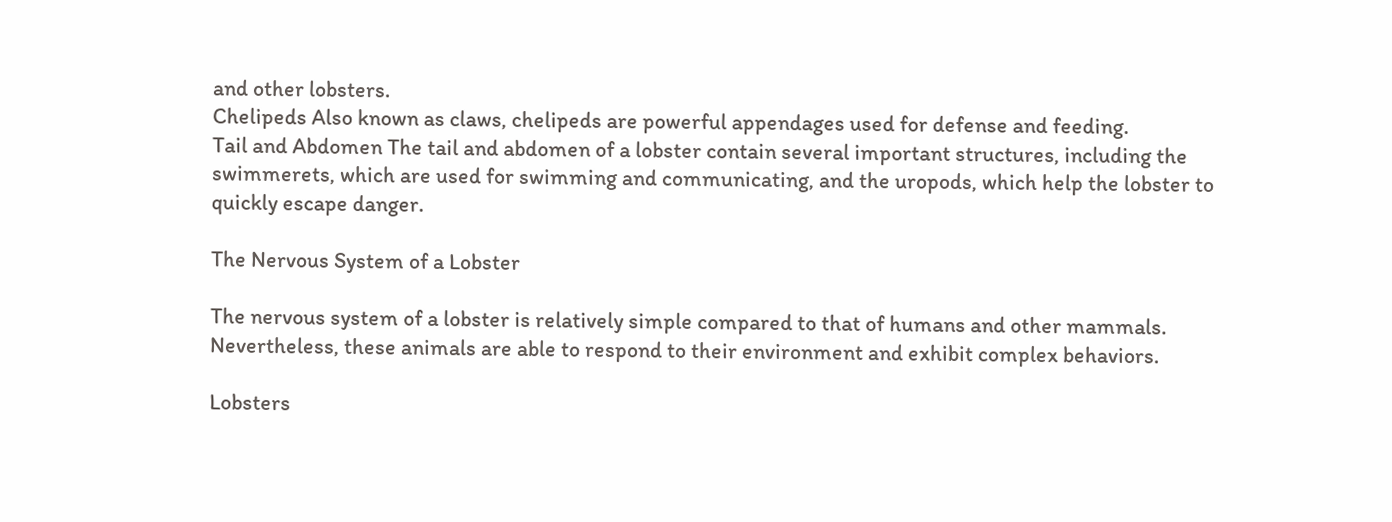and other lobsters.
Chelipeds Also known as claws, chelipeds are powerful appendages used for defense and feeding.
Tail and Abdomen The tail and abdomen of a lobster contain several important structures, including the swimmerets, which are used for swimming and communicating, and the uropods, which help the lobster to quickly escape danger.

The Nervous System of a Lobster

The nervous system of a lobster is relatively simple compared to that of humans and other mammals. Nevertheless, these animals are able to respond to their environment and exhibit complex behaviors.

Lobsters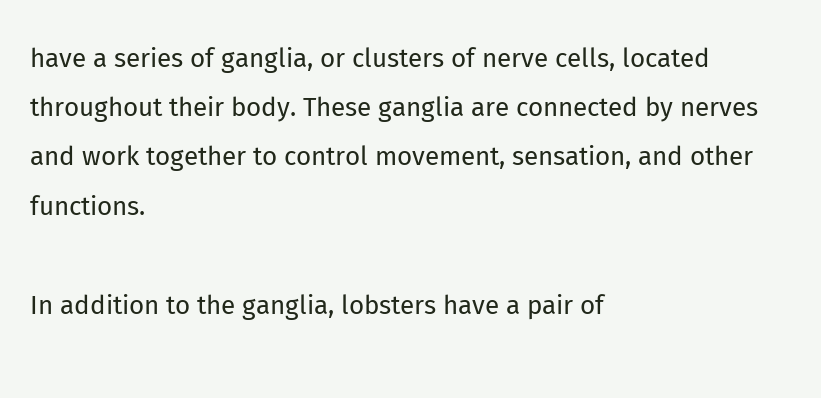have a series of ganglia, or clusters of nerve cells, located throughout their body. These ganglia are connected by nerves and work together to control movement, sensation, and other functions.

In addition to the ganglia, lobsters have a pair of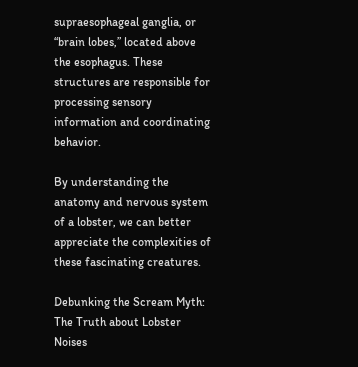supraesophageal ganglia, or “brain lobes,” located above the esophagus. These structures are responsible for processing sensory information and coordinating behavior.

By understanding the anatomy and nervous system of a lobster, we can better appreciate the complexities of these fascinating creatures.

Debunking the Scream Myth: The Truth about Lobster Noises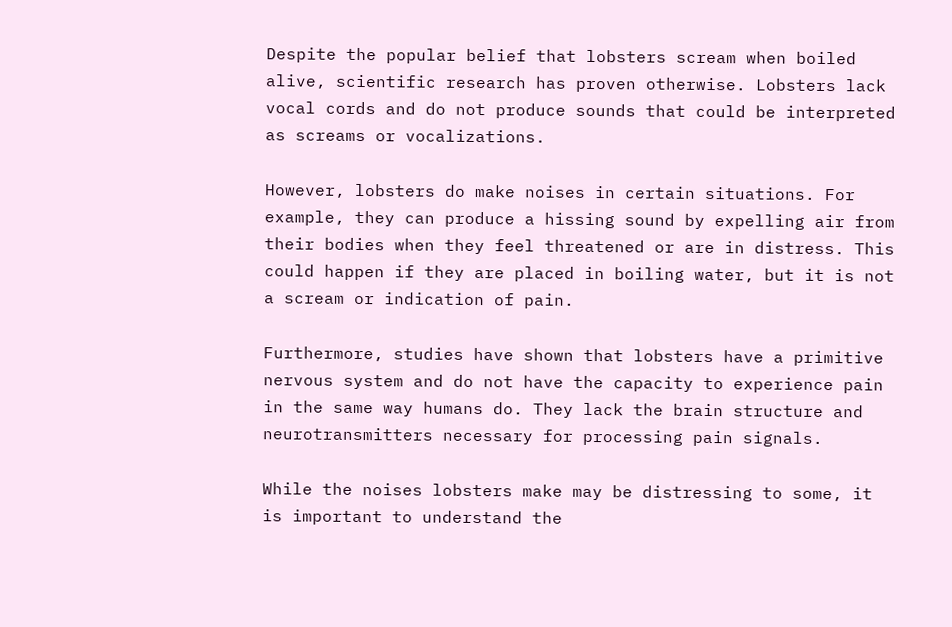Despite the popular belief that lobsters scream when boiled alive, scientific research has proven otherwise. Lobsters lack vocal cords and do not produce sounds that could be interpreted as screams or vocalizations.

However, lobsters do make noises in certain situations. For example, they can produce a hissing sound by expelling air from their bodies when they feel threatened or are in distress. This could happen if they are placed in boiling water, but it is not a scream or indication of pain.

Furthermore, studies have shown that lobsters have a primitive nervous system and do not have the capacity to experience pain in the same way humans do. They lack the brain structure and neurotransmitters necessary for processing pain signals.

While the noises lobsters make may be distressing to some, it is important to understand the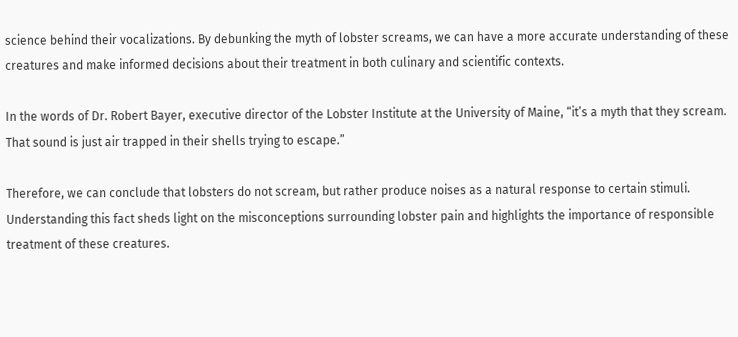science behind their vocalizations. By debunking the myth of lobster screams, we can have a more accurate understanding of these creatures and make informed decisions about their treatment in both culinary and scientific contexts.

In the words of Dr. Robert Bayer, executive director of the Lobster Institute at the University of Maine, “it’s a myth that they scream. That sound is just air trapped in their shells trying to escape.”

Therefore, we can conclude that lobsters do not scream, but rather produce noises as a natural response to certain stimuli. Understanding this fact sheds light on the misconceptions surrounding lobster pain and highlights the importance of responsible treatment of these creatures.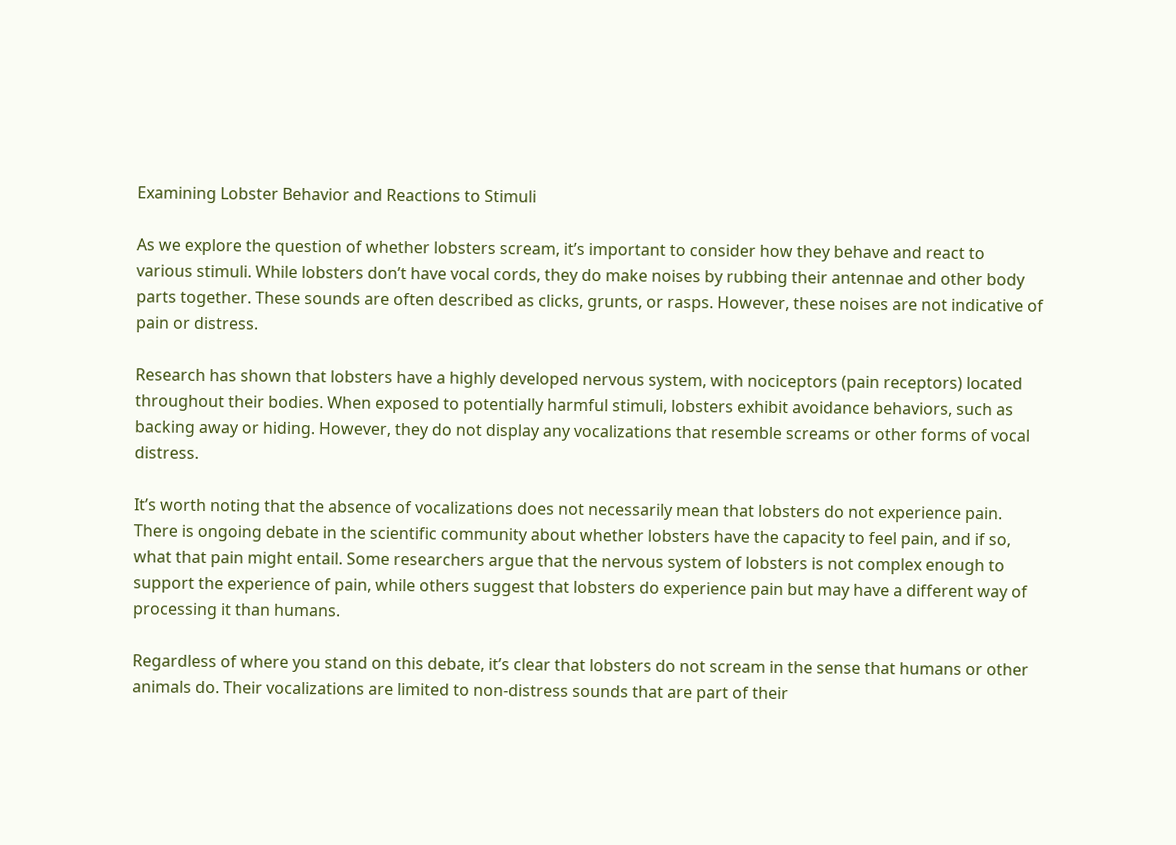Examining Lobster Behavior and Reactions to Stimuli

As we explore the question of whether lobsters scream, it’s important to consider how they behave and react to various stimuli. While lobsters don’t have vocal cords, they do make noises by rubbing their antennae and other body parts together. These sounds are often described as clicks, grunts, or rasps. However, these noises are not indicative of pain or distress.

Research has shown that lobsters have a highly developed nervous system, with nociceptors (pain receptors) located throughout their bodies. When exposed to potentially harmful stimuli, lobsters exhibit avoidance behaviors, such as backing away or hiding. However, they do not display any vocalizations that resemble screams or other forms of vocal distress.

It’s worth noting that the absence of vocalizations does not necessarily mean that lobsters do not experience pain. There is ongoing debate in the scientific community about whether lobsters have the capacity to feel pain, and if so, what that pain might entail. Some researchers argue that the nervous system of lobsters is not complex enough to support the experience of pain, while others suggest that lobsters do experience pain but may have a different way of processing it than humans.

Regardless of where you stand on this debate, it’s clear that lobsters do not scream in the sense that humans or other animals do. Their vocalizations are limited to non-distress sounds that are part of their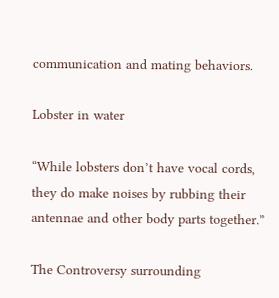communication and mating behaviors.

Lobster in water

“While lobsters don’t have vocal cords, they do make noises by rubbing their antennae and other body parts together.”

The Controversy surrounding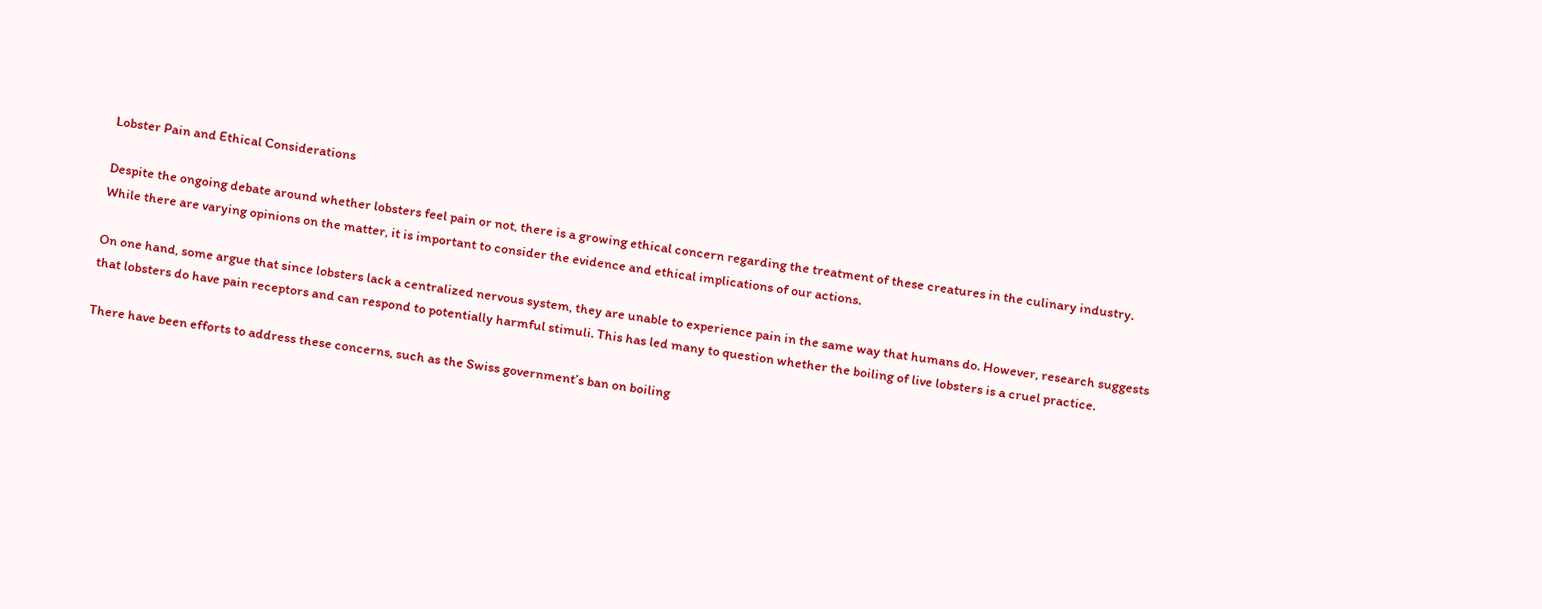Lobster Pain and Ethical Considerations

Despite the ongoing debate around whether lobsters feel pain or not, there is a growing ethical concern regarding the treatment of these creatures in the culinary industry. While there are varying opinions on the matter, it is important to consider the evidence and ethical implications of our actions.

On one hand, some argue that since lobsters lack a centralized nervous system, they are unable to experience pain in the same way that humans do. However, research suggests that lobsters do have pain receptors and can respond to potentially harmful stimuli. This has led many to question whether the boiling of live lobsters is a cruel practice.

There have been efforts to address these concerns, such as the Swiss government’s ban on boiling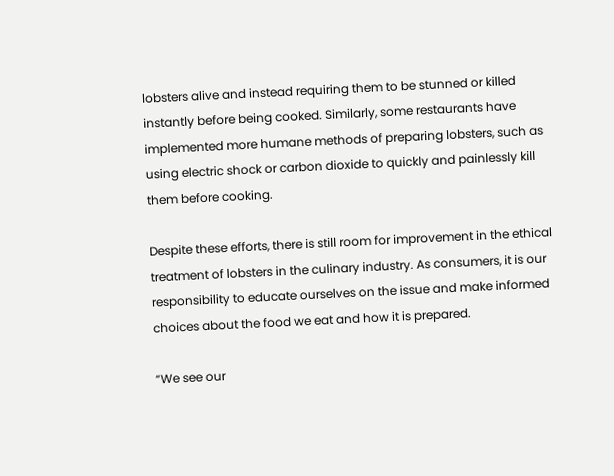lobsters alive and instead requiring them to be stunned or killed instantly before being cooked. Similarly, some restaurants have implemented more humane methods of preparing lobsters, such as using electric shock or carbon dioxide to quickly and painlessly kill them before cooking.

Despite these efforts, there is still room for improvement in the ethical treatment of lobsters in the culinary industry. As consumers, it is our responsibility to educate ourselves on the issue and make informed choices about the food we eat and how it is prepared.

“We see our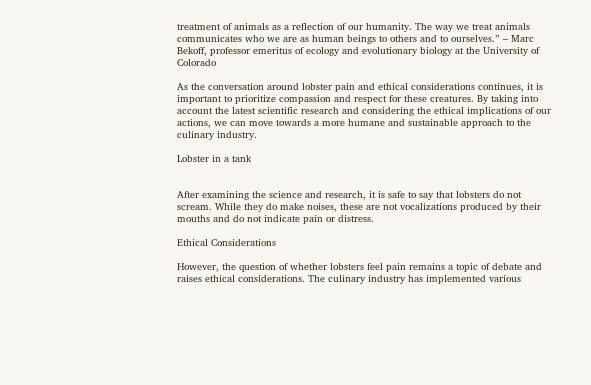treatment of animals as a reflection of our humanity. The way we treat animals communicates who we are as human beings to others and to ourselves.” – Marc Bekoff, professor emeritus of ecology and evolutionary biology at the University of Colorado

As the conversation around lobster pain and ethical considerations continues, it is important to prioritize compassion and respect for these creatures. By taking into account the latest scientific research and considering the ethical implications of our actions, we can move towards a more humane and sustainable approach to the culinary industry.

Lobster in a tank


After examining the science and research, it is safe to say that lobsters do not scream. While they do make noises, these are not vocalizations produced by their mouths and do not indicate pain or distress.

Ethical Considerations

However, the question of whether lobsters feel pain remains a topic of debate and raises ethical considerations. The culinary industry has implemented various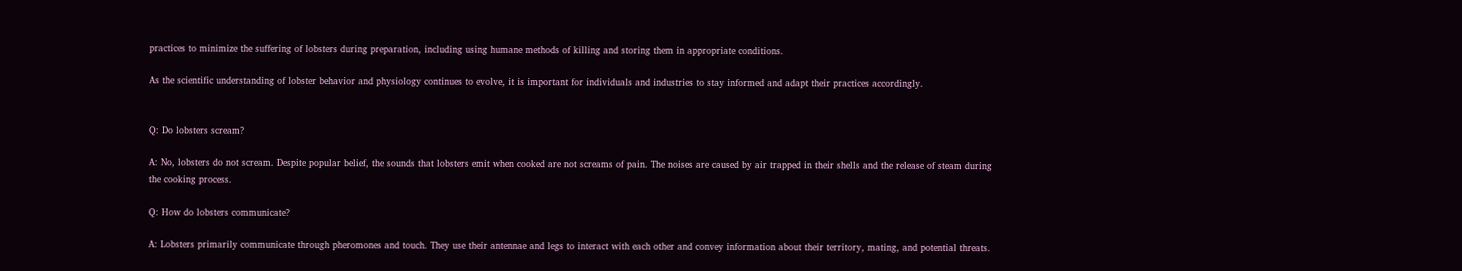practices to minimize the suffering of lobsters during preparation, including using humane methods of killing and storing them in appropriate conditions.

As the scientific understanding of lobster behavior and physiology continues to evolve, it is important for individuals and industries to stay informed and adapt their practices accordingly.


Q: Do lobsters scream?

A: No, lobsters do not scream. Despite popular belief, the sounds that lobsters emit when cooked are not screams of pain. The noises are caused by air trapped in their shells and the release of steam during the cooking process.

Q: How do lobsters communicate?

A: Lobsters primarily communicate through pheromones and touch. They use their antennae and legs to interact with each other and convey information about their territory, mating, and potential threats.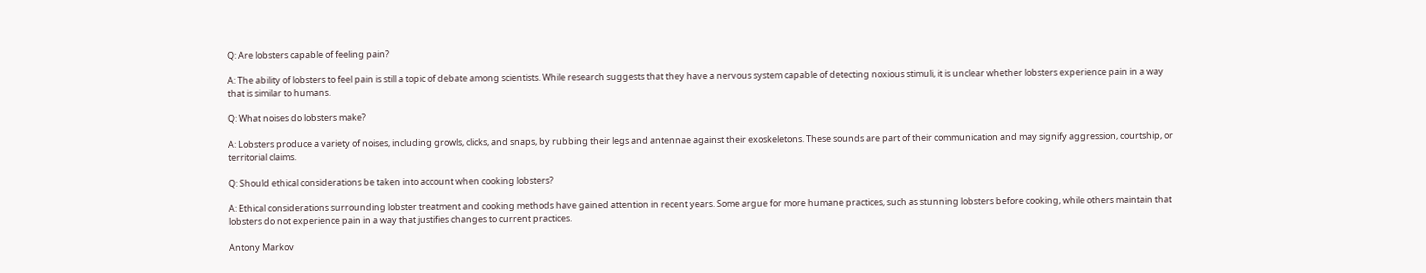Q: Are lobsters capable of feeling pain?

A: The ability of lobsters to feel pain is still a topic of debate among scientists. While research suggests that they have a nervous system capable of detecting noxious stimuli, it is unclear whether lobsters experience pain in a way that is similar to humans.

Q: What noises do lobsters make?

A: Lobsters produce a variety of noises, including growls, clicks, and snaps, by rubbing their legs and antennae against their exoskeletons. These sounds are part of their communication and may signify aggression, courtship, or territorial claims.

Q: Should ethical considerations be taken into account when cooking lobsters?

A: Ethical considerations surrounding lobster treatment and cooking methods have gained attention in recent years. Some argue for more humane practices, such as stunning lobsters before cooking, while others maintain that lobsters do not experience pain in a way that justifies changes to current practices.

Antony Markov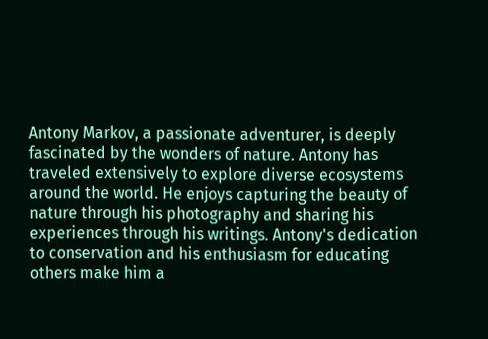Antony Markov, a passionate adventurer, is deeply fascinated by the wonders of nature. Antony has traveled extensively to explore diverse ecosystems around the world. He enjoys capturing the beauty of nature through his photography and sharing his experiences through his writings. Antony's dedication to conservation and his enthusiasm for educating others make him a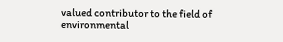valued contributor to the field of environmental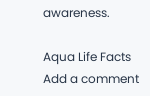awareness.

Aqua Life Facts
Add a comment